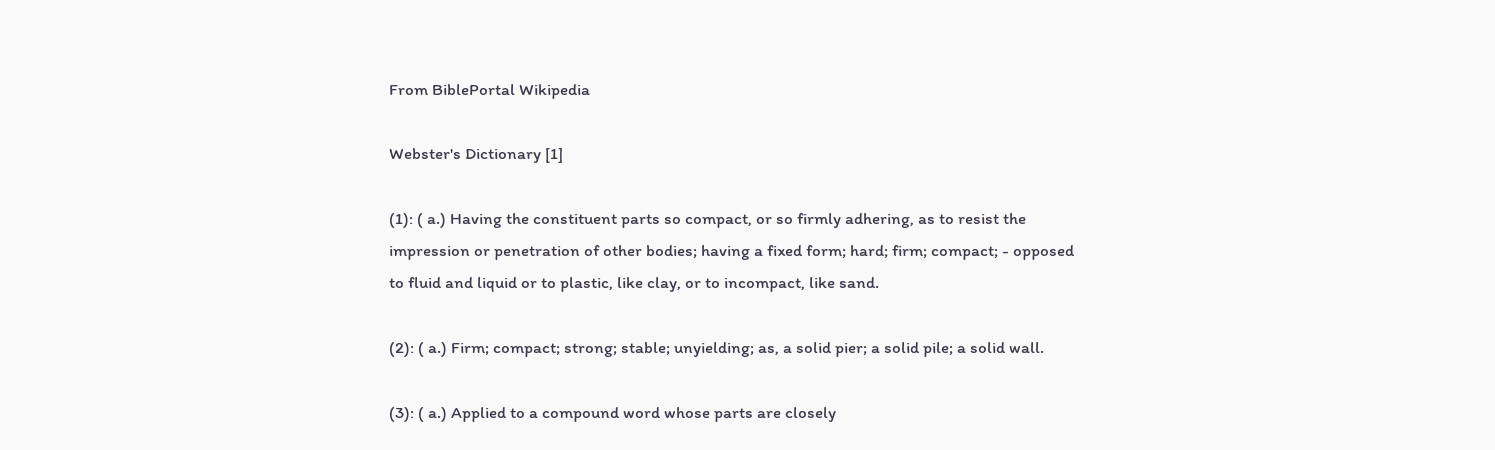From BiblePortal Wikipedia

Webster's Dictionary [1]

(1): ( a.) Having the constituent parts so compact, or so firmly adhering, as to resist the impression or penetration of other bodies; having a fixed form; hard; firm; compact; - opposed to fluid and liquid or to plastic, like clay, or to incompact, like sand.

(2): ( a.) Firm; compact; strong; stable; unyielding; as, a solid pier; a solid pile; a solid wall.

(3): ( a.) Applied to a compound word whose parts are closely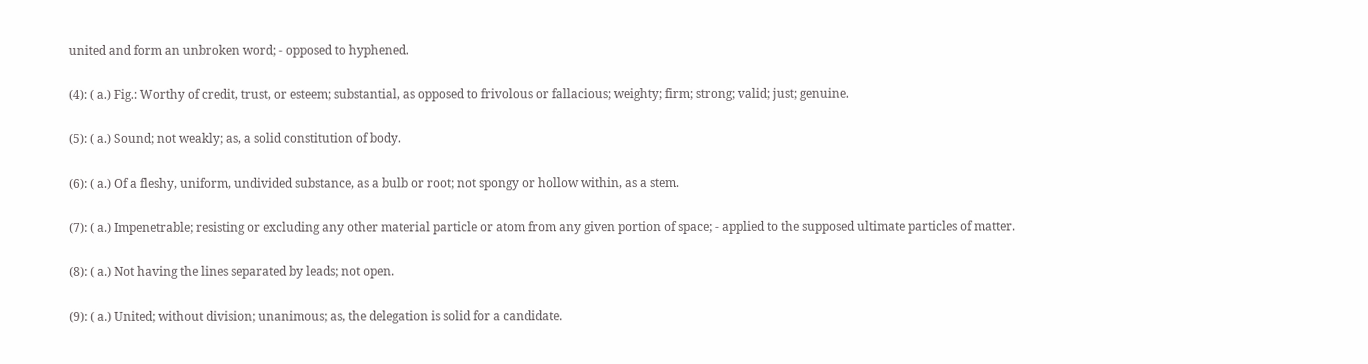united and form an unbroken word; - opposed to hyphened.

(4): ( a.) Fig.: Worthy of credit, trust, or esteem; substantial, as opposed to frivolous or fallacious; weighty; firm; strong; valid; just; genuine.

(5): ( a.) Sound; not weakly; as, a solid constitution of body.

(6): ( a.) Of a fleshy, uniform, undivided substance, as a bulb or root; not spongy or hollow within, as a stem.

(7): ( a.) Impenetrable; resisting or excluding any other material particle or atom from any given portion of space; - applied to the supposed ultimate particles of matter.

(8): ( a.) Not having the lines separated by leads; not open.

(9): ( a.) United; without division; unanimous; as, the delegation is solid for a candidate.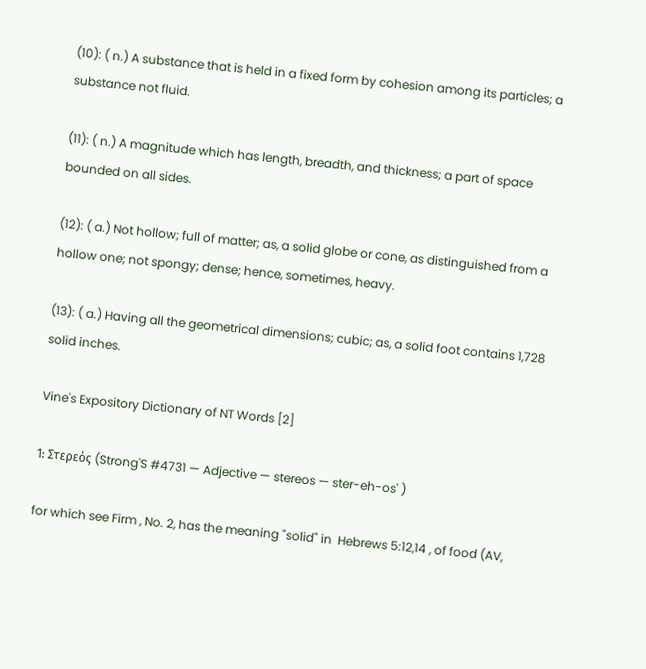(10): ( n.) A substance that is held in a fixed form by cohesion among its particles; a substance not fluid.

(11): ( n.) A magnitude which has length, breadth, and thickness; a part of space bounded on all sides.

(12): ( a.) Not hollow; full of matter; as, a solid globe or cone, as distinguished from a hollow one; not spongy; dense; hence, sometimes, heavy.

(13): ( a.) Having all the geometrical dimensions; cubic; as, a solid foot contains 1,728 solid inches.

Vine's Expository Dictionary of NT Words [2]

1: Στερεός (Strong'S #4731 — Adjective — stereos — ster-eh-os' )

for which see Firm , No. 2, has the meaning "solid" in  Hebrews 5:12,14 , of food (AV,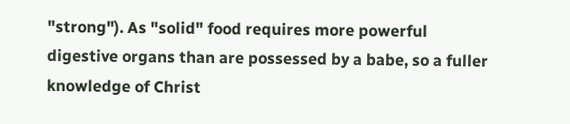"strong"). As "solid" food requires more powerful digestive organs than are possessed by a babe, so a fuller knowledge of Christ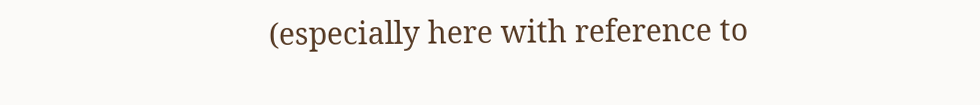(especially here with reference to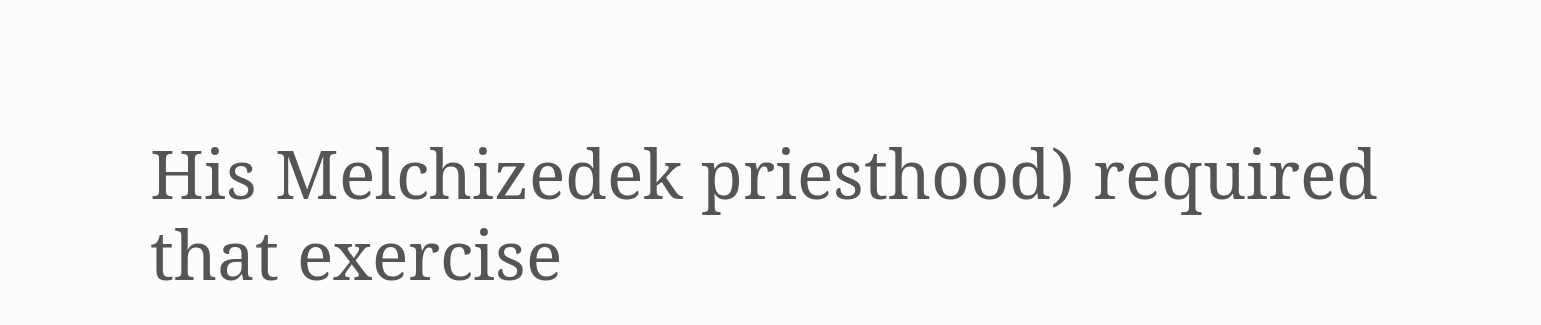His Melchizedek priesthood) required that exercise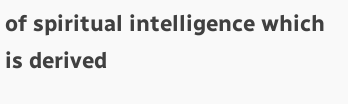of spiritual intelligence which is derived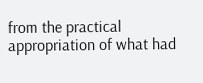from the practical appropriation of what had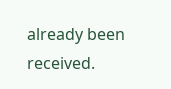already been received.